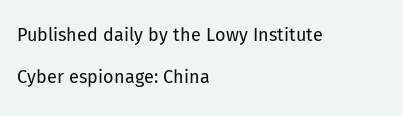Published daily by the Lowy Institute

Cyber espionage: China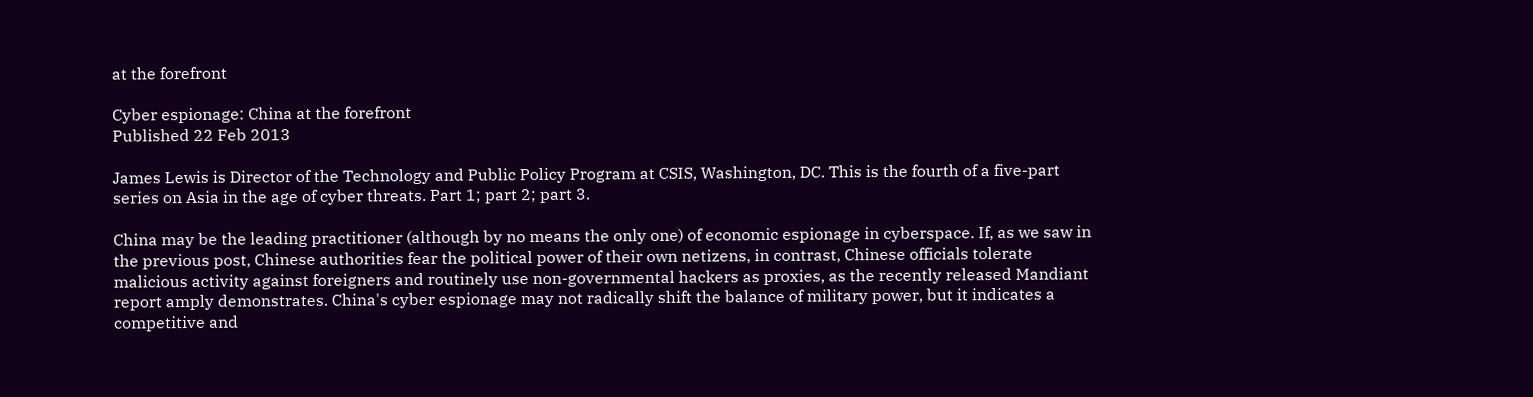at the forefront

Cyber espionage: China at the forefront
Published 22 Feb 2013

James Lewis is Director of the Technology and Public Policy Program at CSIS, Washington, DC. This is the fourth of a five-part series on Asia in the age of cyber threats. Part 1; part 2; part 3.

China may be the leading practitioner (although by no means the only one) of economic espionage in cyberspace. If, as we saw in the previous post, Chinese authorities fear the political power of their own netizens, in contrast, Chinese officials tolerate malicious activity against foreigners and routinely use non-governmental hackers as proxies, as the recently released Mandiant report amply demonstrates. China's cyber espionage may not radically shift the balance of military power, but it indicates a competitive and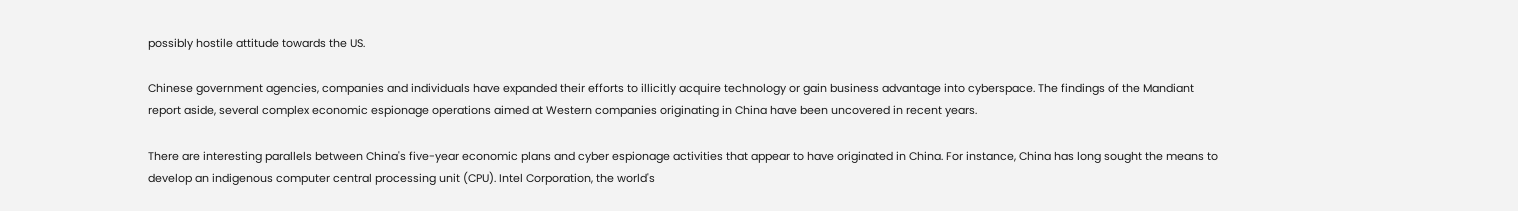possibly hostile attitude towards the US.

Chinese government agencies, companies and individuals have expanded their efforts to illicitly acquire technology or gain business advantage into cyberspace. The findings of the Mandiant report aside, several complex economic espionage operations aimed at Western companies originating in China have been uncovered in recent years.

There are interesting parallels between China's five-year economic plans and cyber espionage activities that appear to have originated in China. For instance, China has long sought the means to develop an indigenous computer central processing unit (CPU). Intel Corporation, the world's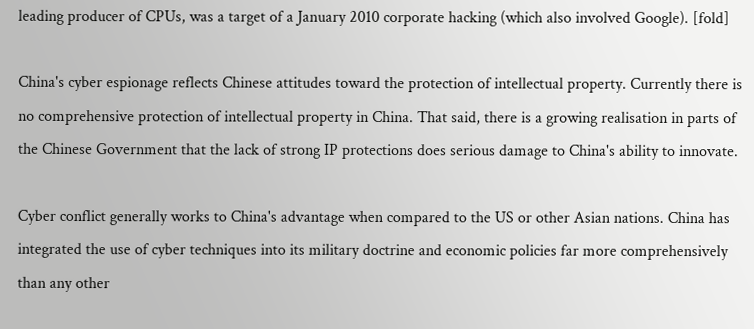leading producer of CPUs, was a target of a January 2010 corporate hacking (which also involved Google). [fold]

China's cyber espionage reflects Chinese attitudes toward the protection of intellectual property. Currently there is no comprehensive protection of intellectual property in China. That said, there is a growing realisation in parts of the Chinese Government that the lack of strong IP protections does serious damage to China's ability to innovate.

Cyber conflict generally works to China's advantage when compared to the US or other Asian nations. China has integrated the use of cyber techniques into its military doctrine and economic policies far more comprehensively than any other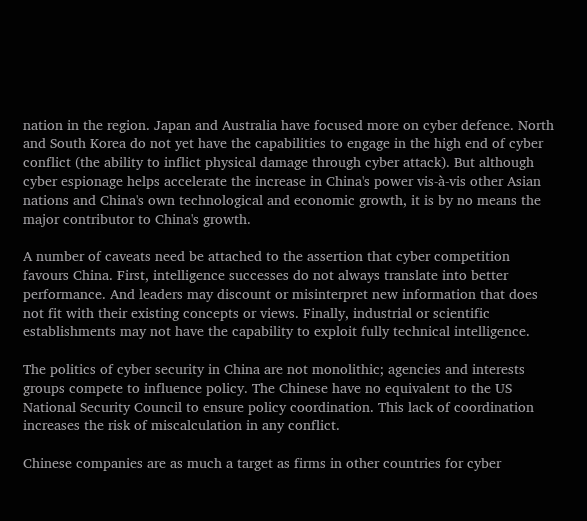nation in the region. Japan and Australia have focused more on cyber defence. North and South Korea do not yet have the capabilities to engage in the high end of cyber conflict (the ability to inflict physical damage through cyber attack). But although cyber espionage helps accelerate the increase in China's power vis-à-vis other Asian nations and China's own technological and economic growth, it is by no means the major contributor to China's growth.

A number of caveats need be attached to the assertion that cyber competition favours China. First, intelligence successes do not always translate into better performance. And leaders may discount or misinterpret new information that does not fit with their existing concepts or views. Finally, industrial or scientific establishments may not have the capability to exploit fully technical intelligence.

The politics of cyber security in China are not monolithic; agencies and interests groups compete to influence policy. The Chinese have no equivalent to the US National Security Council to ensure policy coordination. This lack of coordination increases the risk of miscalculation in any conflict.

Chinese companies are as much a target as firms in other countries for cyber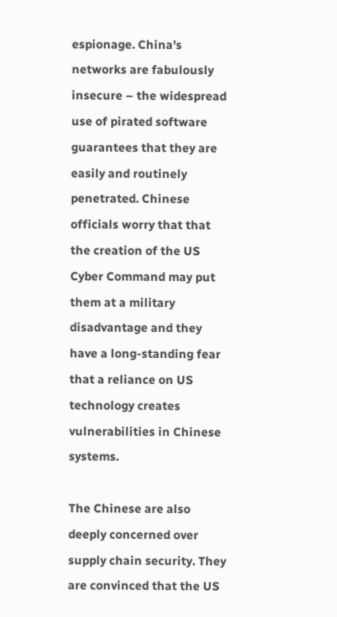espionage. China's networks are fabulously insecure – the widespread use of pirated software guarantees that they are easily and routinely penetrated. Chinese officials worry that that the creation of the US Cyber Command may put them at a military disadvantage and they have a long-standing fear that a reliance on US technology creates vulnerabilities in Chinese systems.

The Chinese are also deeply concerned over supply chain security. They are convinced that the US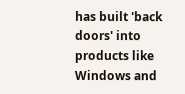has built 'back doors' into products like Windows and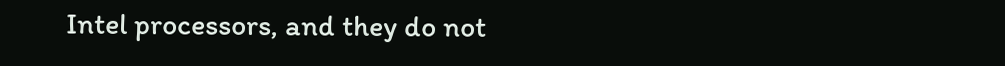Intel processors, and they do not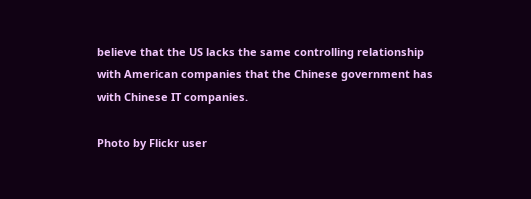believe that the US lacks the same controlling relationship with American companies that the Chinese government has with Chinese IT companies.

Photo by Flickr user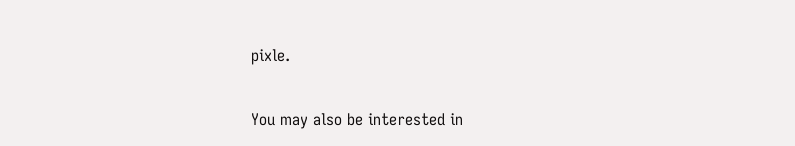pixle.

You may also be interested in